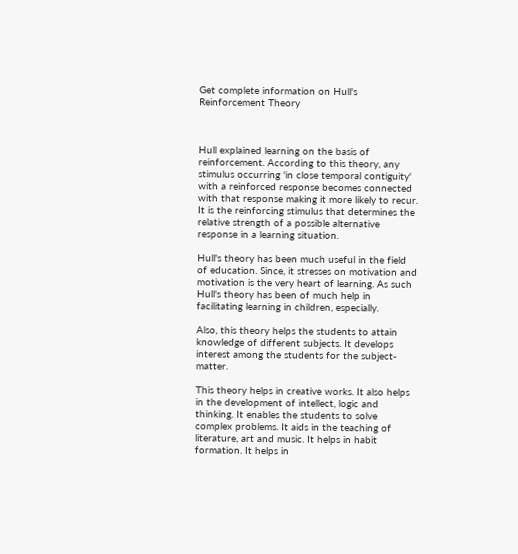Get complete information on Hull's Reinforcement Theory



Hull explained learning on the basis of reinforcement. According to this theory, any stimulus occurring 'in close temporal contiguity' with a reinforced response becomes connected with that response making it more likely to recur. It is the reinforcing stimulus that determines the relative strength of a possible alternative response in a learning situation.

Hull's theory has been much useful in the field of education. Since, it stresses on motivation and motivation is the very heart of learning. As such Hull's theory has been of much help in facilitating learning in children, especially.

Also, this theory helps the students to attain knowledge of different subjects. It develops interest among the students for the subject-matter.

This theory helps in creative works. It also helps in the development of intellect, logic and thinking. It enables the students to solve complex problems. It aids in the teaching of literature, art and music. It helps in habit formation. It helps in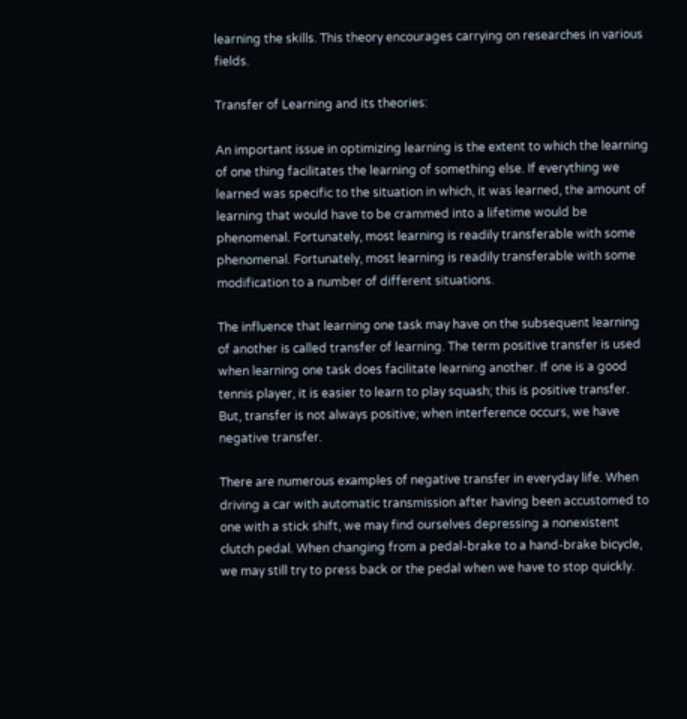learning the skills. This theory encourages carrying on researches in various fields.

Transfer of Learning and its theories:

An important issue in optimizing learning is the extent to which the learning of one thing facilitates the learning of something else. If everything we learned was specific to the situation in which, it was learned, the amount of learning that would have to be crammed into a lifetime would be phenomenal. Fortunately, most learning is readily transferable with some phenomenal. Fortunately, most learning is readily transferable with some modification to a number of different situations.

The influence that learning one task may have on the subsequent learning of another is called transfer of learning. The term positive transfer is used when learning one task does facilitate learning another. If one is a good tennis player, it is easier to learn to play squash; this is positive transfer. But, transfer is not always positive; when interference occurs, we have negative transfer.

There are numerous examples of negative transfer in everyday life. When driving a car with automatic transmission after having been accustomed to one with a stick shift, we may find ourselves depressing a nonexistent clutch pedal. When changing from a pedal-brake to a hand-brake bicycle, we may still try to press back or the pedal when we have to stop quickly.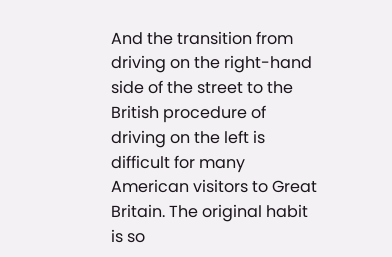And the transition from driving on the right-hand side of the street to the British procedure of driving on the left is difficult for many American visitors to Great Britain. The original habit is so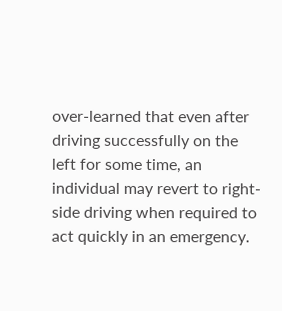over-learned that even after driving successfully on the left for some time, an individual may revert to right-side driving when required to act quickly in an emergency.